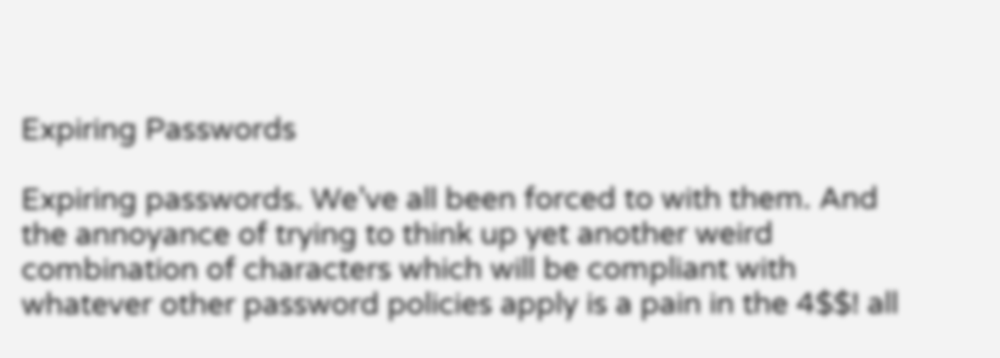Expiring Passwords

Expiring passwords. We’ve all been forced to with them. And the annoyance of trying to think up yet another weird combination of characters which will be compliant with whatever other password policies apply is a pain in the 4$$! all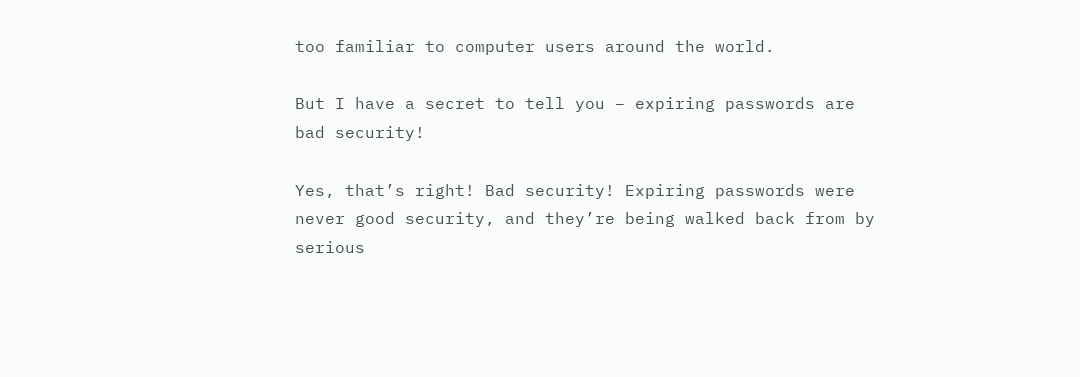too familiar to computer users around the world.

But I have a secret to tell you – expiring passwords are bad security!

Yes, that’s right! Bad security! Expiring passwords were never good security, and they’re being walked back from by serious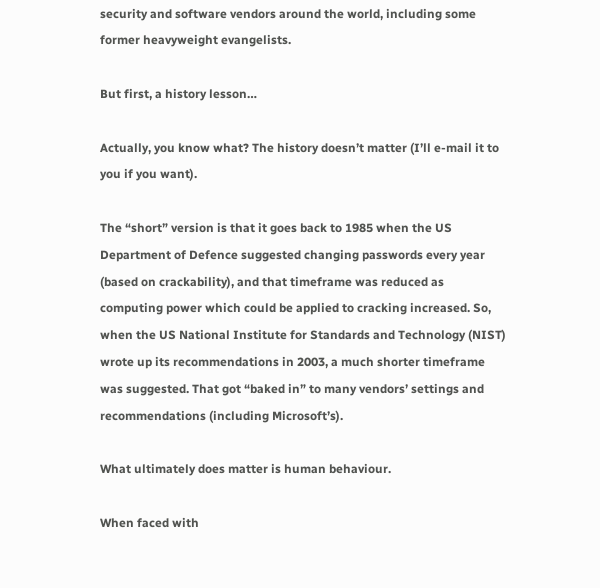security and software vendors around the world, including some former heavyweight evangelists.

But first, a history lesson…

Actually, you know what? The history doesn’t matter (I’ll e-mail it to you if you want).

The “short” version is that it goes back to 1985 when the US Department of Defence suggested changing passwords every year (based on crackability), and that timeframe was reduced as computing power which could be applied to cracking increased. So, when the US National Institute for Standards and Technology (NIST) wrote up its recommendations in 2003, a much shorter timeframe was suggested. That got “baked in” to many vendors’ settings and recommendations (including Microsoft’s).

What ultimately does matter is human behaviour.

When faced with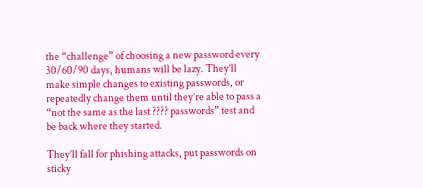the “challenge” of choosing a new password every 30/60/90 days, humans will be lazy. They’ll make simple changes to existing passwords, or repeatedly change them until they’re able to pass a “not the same as the last ???? passwords” test and be back where they started.

They’ll fall for phishing attacks, put passwords on sticky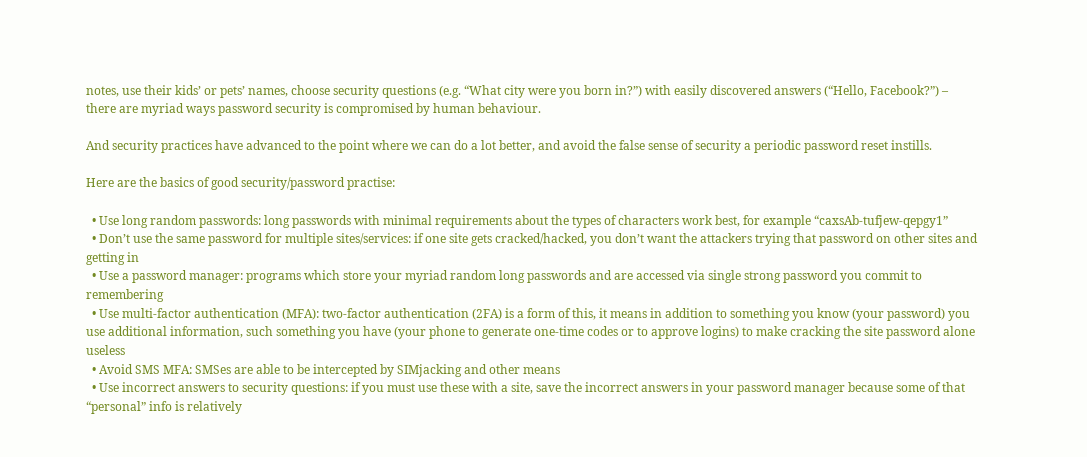notes, use their kids’ or pets’ names, choose security questions (e.g. “What city were you born in?”) with easily discovered answers (“Hello, Facebook?”) – there are myriad ways password security is compromised by human behaviour.

And security practices have advanced to the point where we can do a lot better, and avoid the false sense of security a periodic password reset instills.

Here are the basics of good security/password practise:

  • Use long random passwords: long passwords with minimal requirements about the types of characters work best, for example “caxsAb-tufjew-qepgy1”
  • Don’t use the same password for multiple sites/services: if one site gets cracked/hacked, you don’t want the attackers trying that password on other sites and getting in
  • Use a password manager: programs which store your myriad random long passwords and are accessed via single strong password you commit to remembering
  • Use multi-factor authentication (MFA): two-factor authentication (2FA) is a form of this, it means in addition to something you know (your password) you use additional information, such something you have (your phone to generate one-time codes or to approve logins) to make cracking the site password alone useless
  • Avoid SMS MFA: SMSes are able to be intercepted by SIMjacking and other means
  • Use incorrect answers to security questions: if you must use these with a site, save the incorrect answers in your password manager because some of that “personal” info is relatively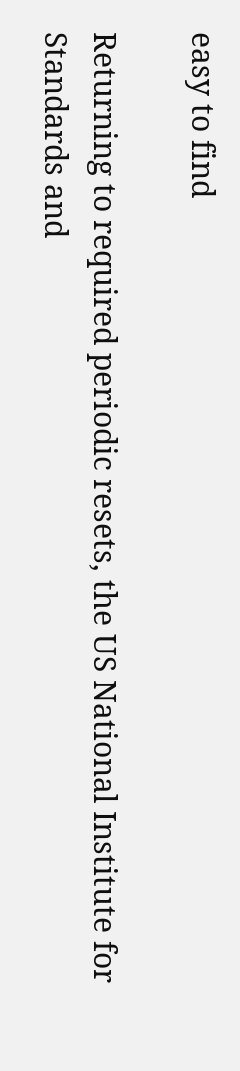easy to find

Returning to required periodic resets, the US National Institute for Standards and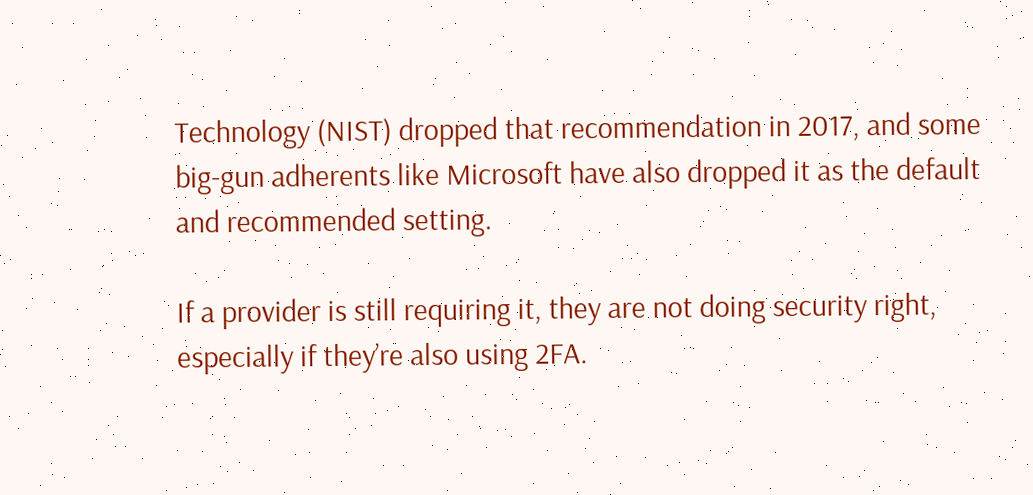Technology (NIST) dropped that recommendation in 2017, and some big-gun adherents like Microsoft have also dropped it as the default and recommended setting.

If a provider is still requiring it, they are not doing security right, especially if they’re also using 2FA.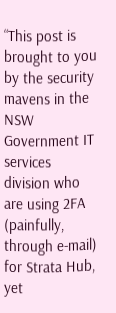“This post is brought to you by the security mavens in the NSW Government IT services division who are using 2FA (painfully, through e-mail) for Strata Hub, yet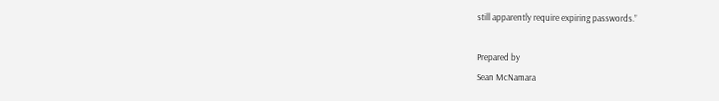still apparently require expiring passwords.”

Prepared by
Sean McNamara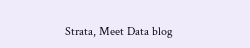Strata, Meet Data blog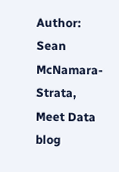Author: Sean McNamara- Strata, Meet Data blog